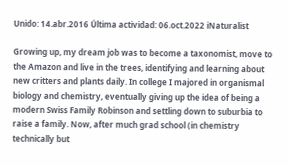Unido: 14.abr.2016 Última actividad: 06.oct.2022 iNaturalist

Growing up, my dream job was to become a taxonomist, move to the Amazon and live in the trees, identifying and learning about new critters and plants daily. In college I majored in organismal biology and chemistry, eventually giving up the idea of being a modern Swiss Family Robinson and settling down to suburbia to raise a family. Now, after much grad school (in chemistry technically but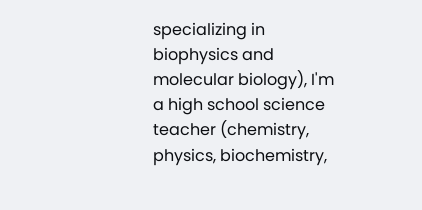specializing in biophysics and molecular biology), I'm a high school science teacher (chemistry, physics, biochemistry,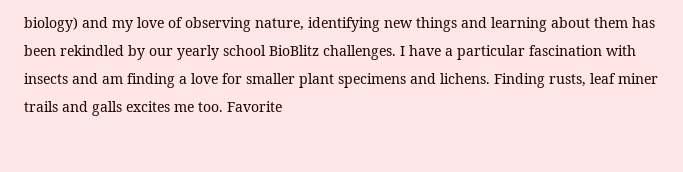biology) and my love of observing nature, identifying new things and learning about them has been rekindled by our yearly school BioBlitz challenges. I have a particular fascination with insects and am finding a love for smaller plant specimens and lichens. Finding rusts, leaf miner trails and galls excites me too. Favorite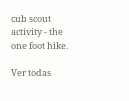cub scout activity - the one foot hike.

Ver todas